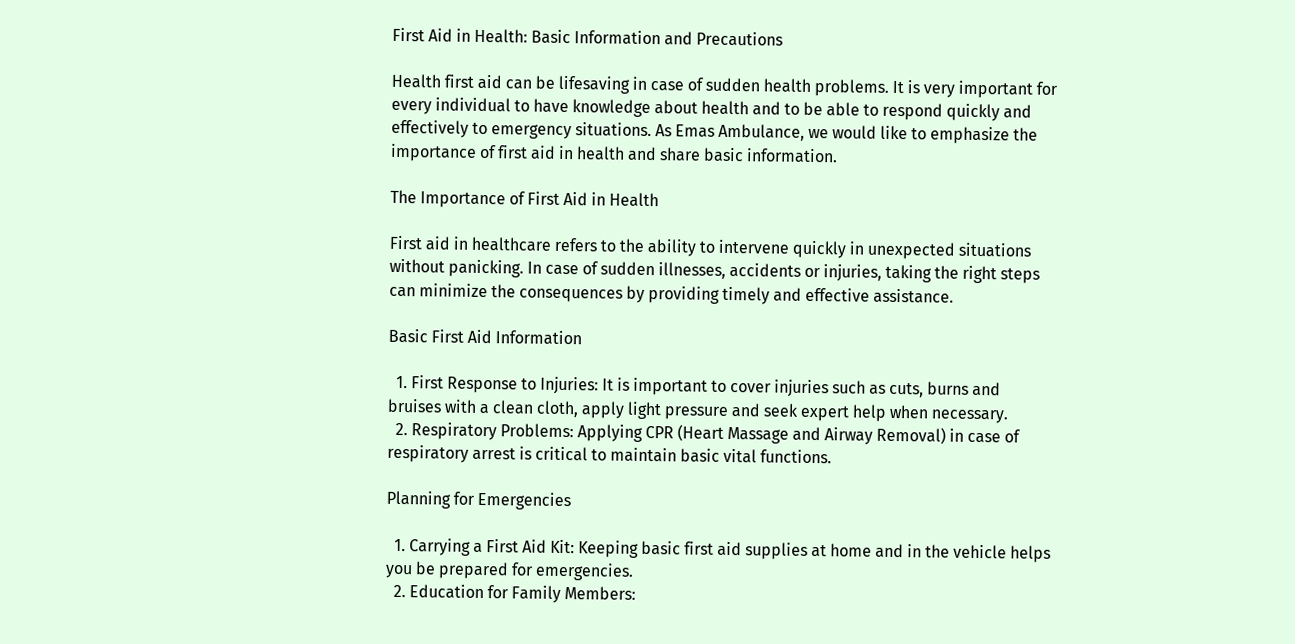First Aid in Health: Basic Information and Precautions

Health first aid can be lifesaving in case of sudden health problems. It is very important for every individual to have knowledge about health and to be able to respond quickly and effectively to emergency situations. As Emas Ambulance, we would like to emphasize the importance of first aid in health and share basic information.

The Importance of First Aid in Health

First aid in healthcare refers to the ability to intervene quickly in unexpected situations without panicking. In case of sudden illnesses, accidents or injuries, taking the right steps can minimize the consequences by providing timely and effective assistance.

Basic First Aid Information

  1. First Response to Injuries: It is important to cover injuries such as cuts, burns and bruises with a clean cloth, apply light pressure and seek expert help when necessary.
  2. Respiratory Problems: Applying CPR (Heart Massage and Airway Removal) in case of respiratory arrest is critical to maintain basic vital functions.

Planning for Emergencies

  1. Carrying a First Aid Kit: Keeping basic first aid supplies at home and in the vehicle helps you be prepared for emergencies.
  2. Education for Family Members: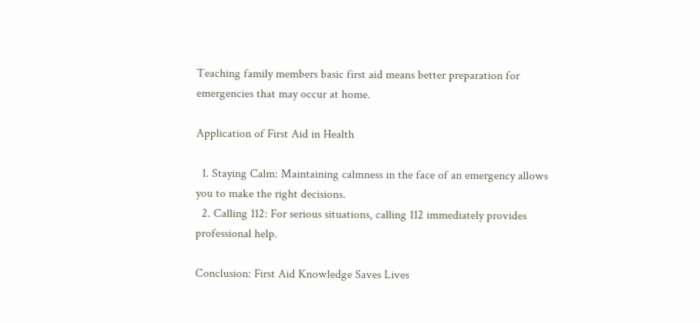Teaching family members basic first aid means better preparation for emergencies that may occur at home.

Application of First Aid in Health

  1. Staying Calm: Maintaining calmness in the face of an emergency allows you to make the right decisions.
  2. Calling 112: For serious situations, calling 112 immediately provides professional help.

Conclusion: First Aid Knowledge Saves Lives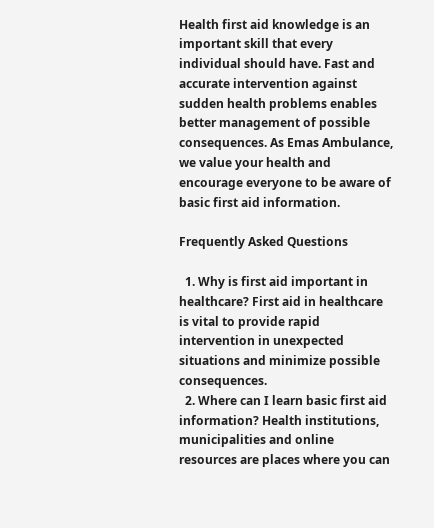Health first aid knowledge is an important skill that every individual should have. Fast and accurate intervention against sudden health problems enables better management of possible consequences. As Emas Ambulance, we value your health and encourage everyone to be aware of basic first aid information.

Frequently Asked Questions

  1. Why is first aid important in healthcare? First aid in healthcare is vital to provide rapid intervention in unexpected situations and minimize possible consequences.
  2. Where can I learn basic first aid information? Health institutions, municipalities and online resources are places where you can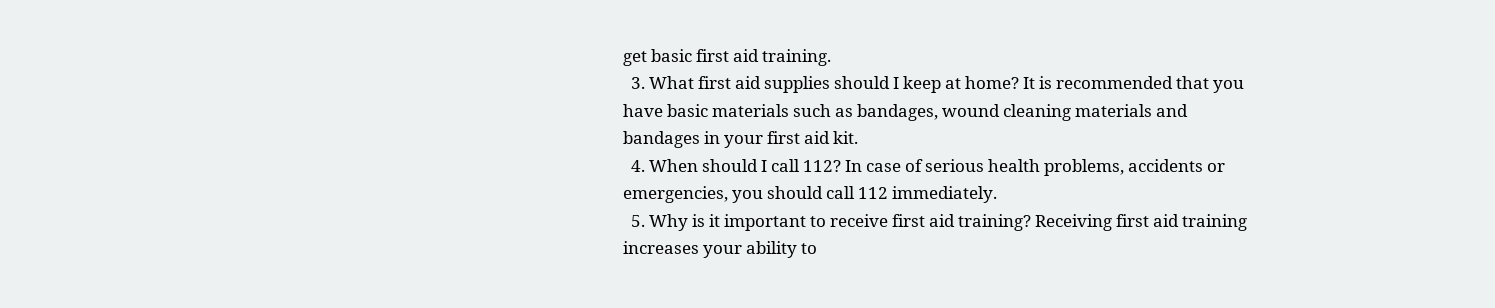get basic first aid training.
  3. What first aid supplies should I keep at home? It is recommended that you have basic materials such as bandages, wound cleaning materials and bandages in your first aid kit.
  4. When should I call 112? In case of serious health problems, accidents or emergencies, you should call 112 immediately.
  5. Why is it important to receive first aid training? Receiving first aid training increases your ability to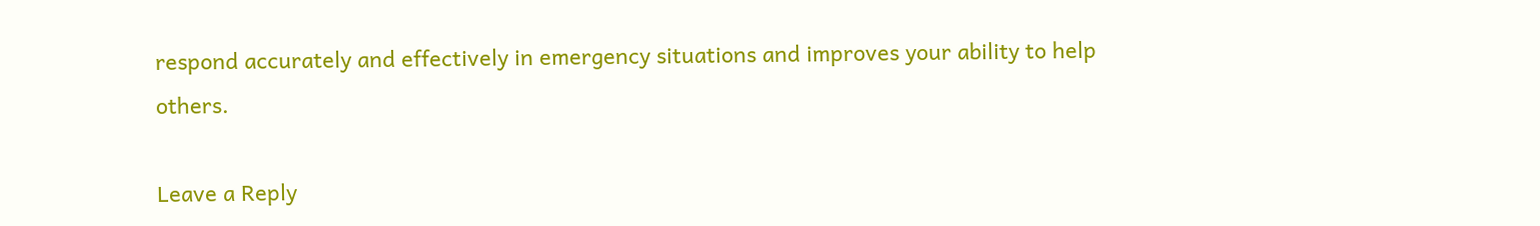respond accurately and effectively in emergency situations and improves your ability to help others.

Leave a Reply